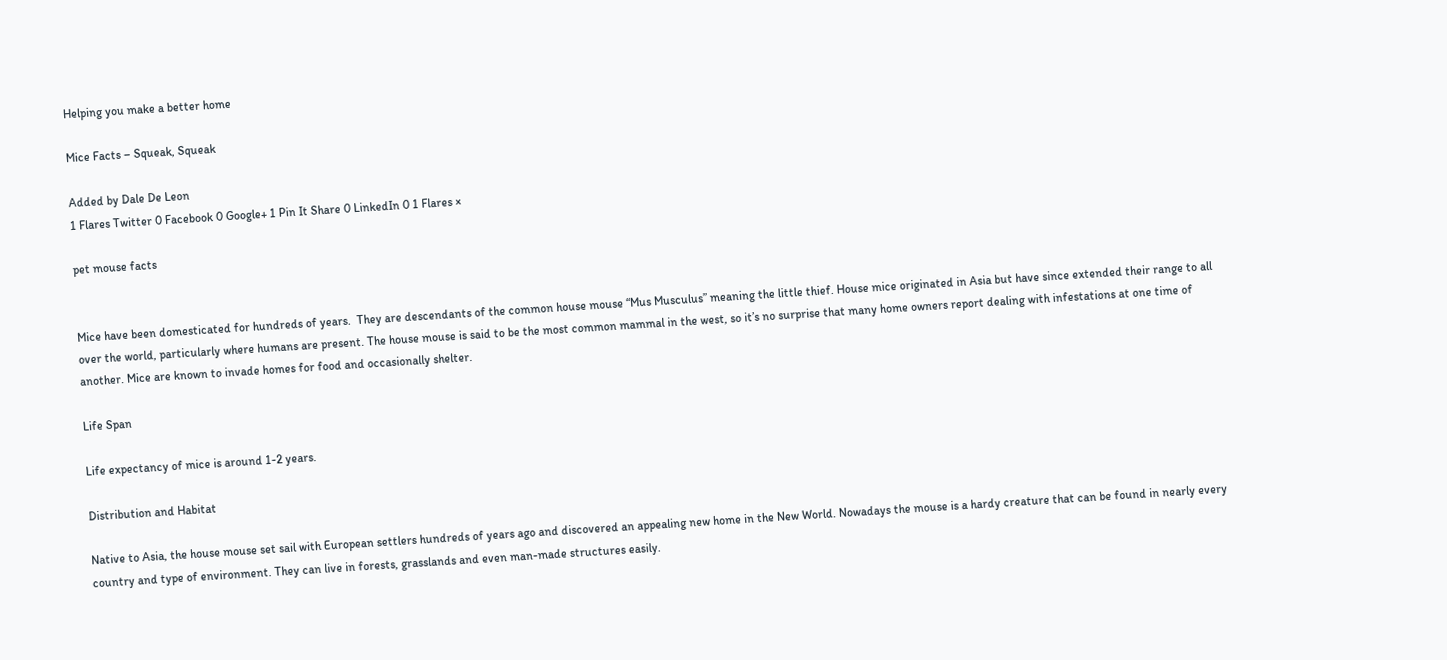Helping you make a better home

Mice Facts – Squeak, Squeak

Added by Dale De Leon
1 Flares Twitter 0 Facebook 0 Google+ 1 Pin It Share 0 LinkedIn 0 1 Flares ×

pet mouse facts


Mice have been domesticated for hundreds of years.  They are descendants of the common house mouse “Mus Musculus” meaning the little thief. House mice originated in Asia but have since extended their range to all over the world, particularly where humans are present. The house mouse is said to be the most common mammal in the west, so it’s no surprise that many home owners report dealing with infestations at one time of another. Mice are known to invade homes for food and occasionally shelter.

Life Span

Life expectancy of mice is around 1-2 years.

Distribution and Habitat

Native to Asia, the house mouse set sail with European settlers hundreds of years ago and discovered an appealing new home in the New World. Nowadays the mouse is a hardy creature that can be found in nearly every country and type of environment. They can live in forests, grasslands and even man-made structures easily.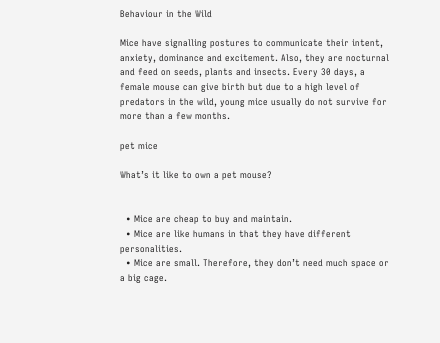Behaviour in the Wild

Mice have signalling postures to communicate their intent, anxiety, dominance and excitement. Also, they are nocturnal and feed on seeds, plants and insects. Every 30 days, a female mouse can give birth but due to a high level of predators in the wild, young mice usually do not survive for more than a few months.

pet mice

What’s it like to own a pet mouse?


  • Mice are cheap to buy and maintain.
  • Mice are like humans in that they have different personalities.
  • Mice are small. Therefore, they don’t need much space or a big cage.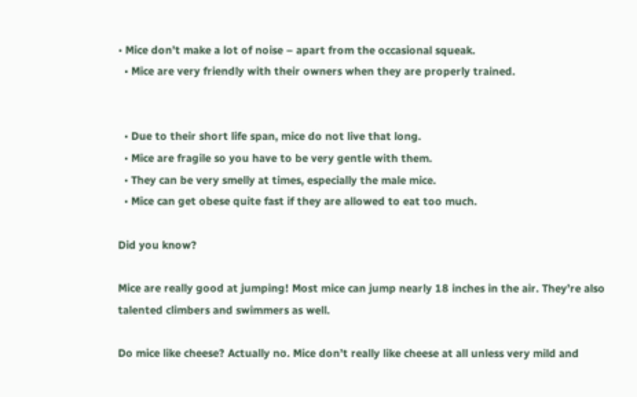• Mice don’t make a lot of noise – apart from the occasional squeak.
  • Mice are very friendly with their owners when they are properly trained.


  • Due to their short life span, mice do not live that long.
  • Mice are fragile so you have to be very gentle with them.
  • They can be very smelly at times, especially the male mice.
  • Mice can get obese quite fast if they are allowed to eat too much.

Did you know?

Mice are really good at jumping! Most mice can jump nearly 18 inches in the air. They’re also talented climbers and swimmers as well.

Do mice like cheese? Actually no. Mice don’t really like cheese at all unless very mild and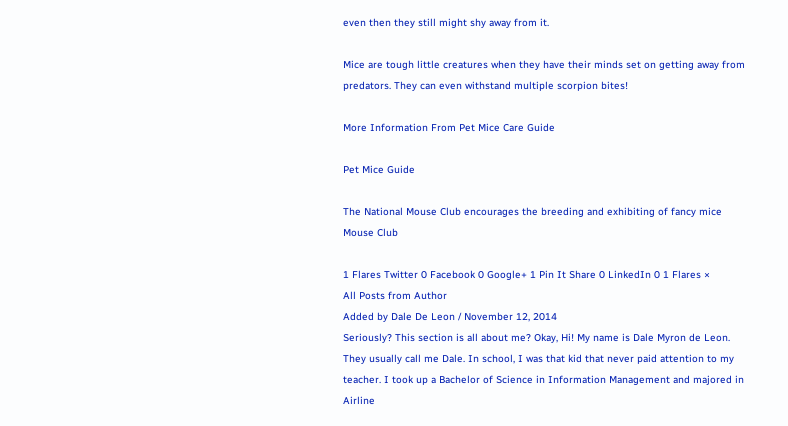even then they still might shy away from it.

Mice are tough little creatures when they have their minds set on getting away from predators. They can even withstand multiple scorpion bites!

More Information From Pet Mice Care Guide

Pet Mice Guide

The National Mouse Club encourages the breeding and exhibiting of fancy mice
Mouse Club

1 Flares Twitter 0 Facebook 0 Google+ 1 Pin It Share 0 LinkedIn 0 1 Flares ×
All Posts from Author
Added by Dale De Leon / November 12, 2014
Seriously? This section is all about me? Okay, Hi! My name is Dale Myron de Leon. They usually call me Dale. In school, I was that kid that never paid attention to my teacher. I took up a Bachelor of Science in Information Management and majored in Airline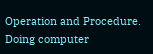Operation and Procedure. Doing computer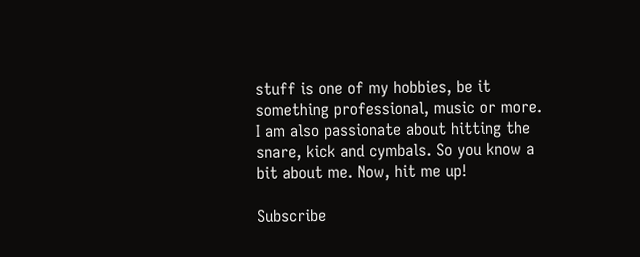stuff is one of my hobbies, be it something professional, music or more. I am also passionate about hitting the snare, kick and cymbals. So you know a bit about me. Now, hit me up!

Subscribe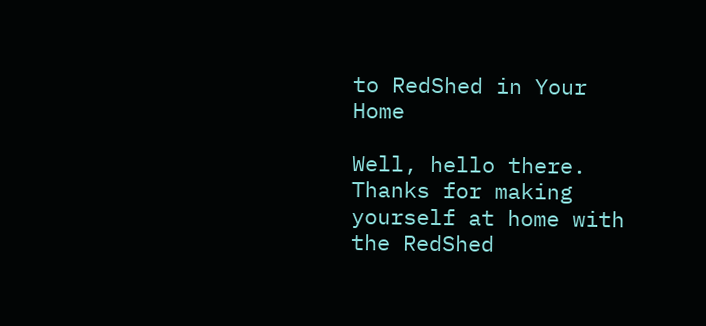to RedShed in Your Home

Well, hello there. Thanks for making yourself at home with the RedShed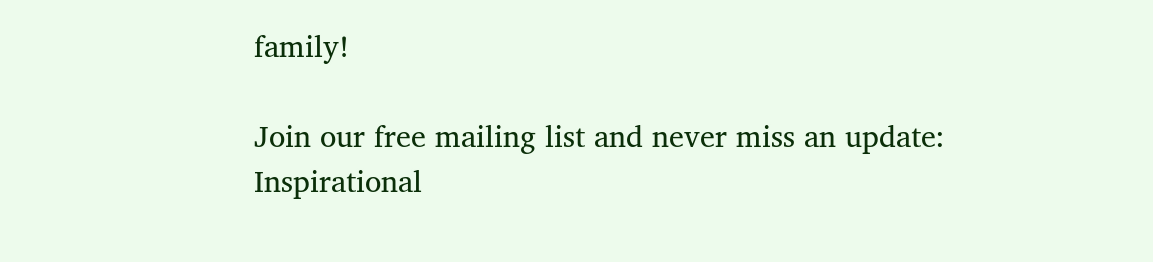family!

Join our free mailing list and never miss an update: Inspirational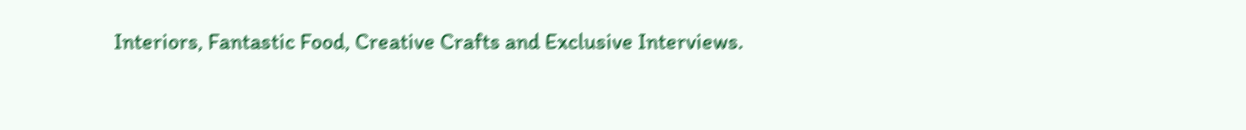Interiors, Fantastic Food, Creative Crafts and Exclusive Interviews.